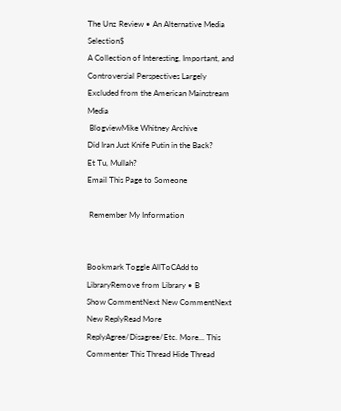The Unz Review • An Alternative Media Selection$
A Collection of Interesting, Important, and Controversial Perspectives Largely Excluded from the American Mainstream Media
 BlogviewMike Whitney Archive
Did Iran Just Knife Putin in the Back?
Et Tu, Mullah?
Email This Page to Someone

 Remember My Information


Bookmark Toggle AllToCAdd to LibraryRemove from Library • B
Show CommentNext New CommentNext New ReplyRead More
ReplyAgree/Disagree/Etc. More... This Commenter This Thread Hide Thread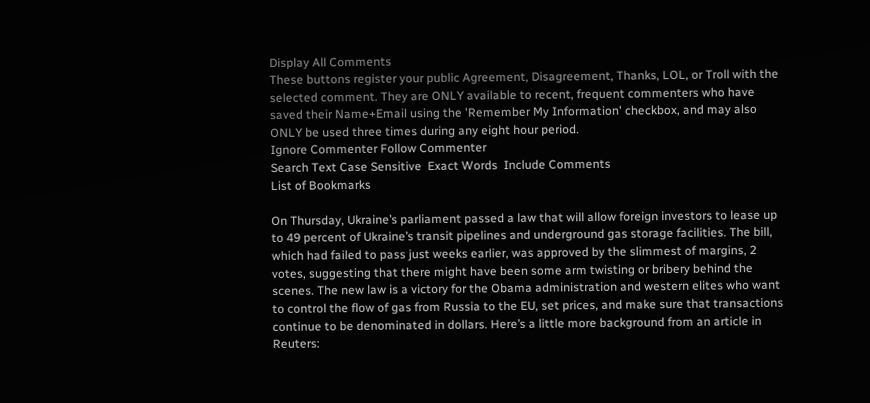Display All Comments
These buttons register your public Agreement, Disagreement, Thanks, LOL, or Troll with the selected comment. They are ONLY available to recent, frequent commenters who have saved their Name+Email using the 'Remember My Information' checkbox, and may also ONLY be used three times during any eight hour period.
Ignore Commenter Follow Commenter
Search Text Case Sensitive  Exact Words  Include Comments
List of Bookmarks

On Thursday, Ukraine’s parliament passed a law that will allow foreign investors to lease up to 49 percent of Ukraine’s transit pipelines and underground gas storage facilities. The bill, which had failed to pass just weeks earlier, was approved by the slimmest of margins, 2 votes, suggesting that there might have been some arm twisting or bribery behind the scenes. The new law is a victory for the Obama administration and western elites who want to control the flow of gas from Russia to the EU, set prices, and make sure that transactions continue to be denominated in dollars. Here’s a little more background from an article in Reuters: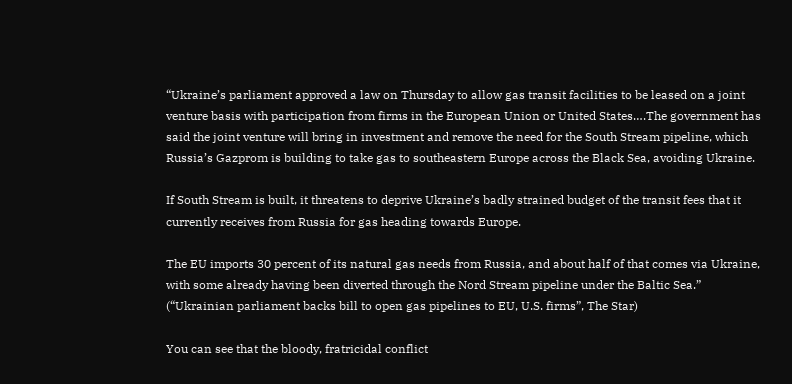“Ukraine’s parliament approved a law on Thursday to allow gas transit facilities to be leased on a joint venture basis with participation from firms in the European Union or United States….The government has said the joint venture will bring in investment and remove the need for the South Stream pipeline, which Russia’s Gazprom is building to take gas to southeastern Europe across the Black Sea, avoiding Ukraine.

If South Stream is built, it threatens to deprive Ukraine’s badly strained budget of the transit fees that it currently receives from Russia for gas heading towards Europe.

The EU imports 30 percent of its natural gas needs from Russia, and about half of that comes via Ukraine, with some already having been diverted through the Nord Stream pipeline under the Baltic Sea.” (“Ukrainian parliament backs bill to open gas pipelines to EU, U.S. firms”, The Star)

You can see that the bloody, fratricidal conflict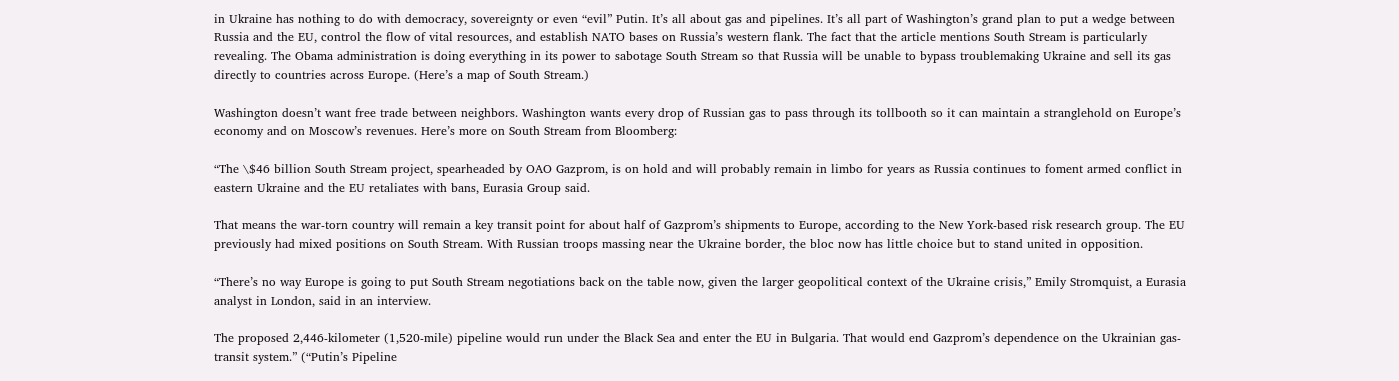in Ukraine has nothing to do with democracy, sovereignty or even “evil” Putin. It’s all about gas and pipelines. It’s all part of Washington’s grand plan to put a wedge between Russia and the EU, control the flow of vital resources, and establish NATO bases on Russia’s western flank. The fact that the article mentions South Stream is particularly revealing. The Obama administration is doing everything in its power to sabotage South Stream so that Russia will be unable to bypass troublemaking Ukraine and sell its gas directly to countries across Europe. (Here’s a map of South Stream.)

Washington doesn’t want free trade between neighbors. Washington wants every drop of Russian gas to pass through its tollbooth so it can maintain a stranglehold on Europe’s economy and on Moscow’s revenues. Here’s more on South Stream from Bloomberg:

“The \$46 billion South Stream project, spearheaded by OAO Gazprom, is on hold and will probably remain in limbo for years as Russia continues to foment armed conflict in eastern Ukraine and the EU retaliates with bans, Eurasia Group said.

That means the war-torn country will remain a key transit point for about half of Gazprom’s shipments to Europe, according to the New York-based risk research group. The EU previously had mixed positions on South Stream. With Russian troops massing near the Ukraine border, the bloc now has little choice but to stand united in opposition.

“There’s no way Europe is going to put South Stream negotiations back on the table now, given the larger geopolitical context of the Ukraine crisis,” Emily Stromquist, a Eurasia analyst in London, said in an interview.

The proposed 2,446-kilometer (1,520-mile) pipeline would run under the Black Sea and enter the EU in Bulgaria. That would end Gazprom’s dependence on the Ukrainian gas-transit system.” (“Putin’s Pipeline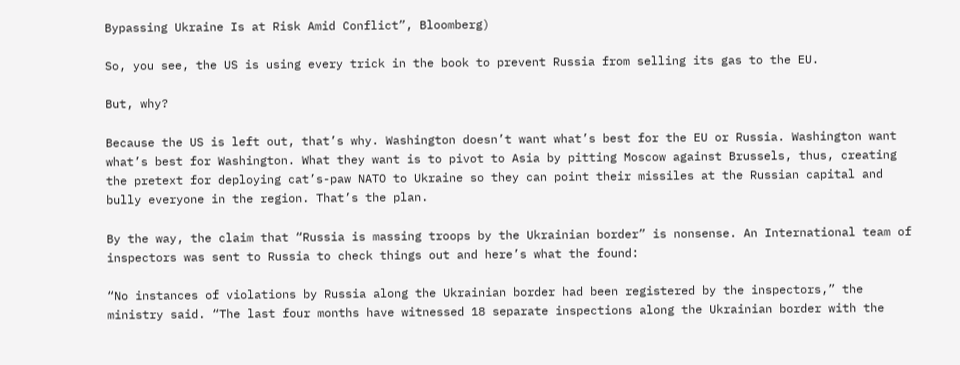Bypassing Ukraine Is at Risk Amid Conflict”, Bloomberg)

So, you see, the US is using every trick in the book to prevent Russia from selling its gas to the EU.

But, why?

Because the US is left out, that’s why. Washington doesn’t want what’s best for the EU or Russia. Washington want what’s best for Washington. What they want is to pivot to Asia by pitting Moscow against Brussels, thus, creating the pretext for deploying cat’s-paw NATO to Ukraine so they can point their missiles at the Russian capital and bully everyone in the region. That’s the plan.

By the way, the claim that “Russia is massing troops by the Ukrainian border” is nonsense. An International team of inspectors was sent to Russia to check things out and here’s what the found:

“No instances of violations by Russia along the Ukrainian border had been registered by the inspectors,” the ministry said. “The last four months have witnessed 18 separate inspections along the Ukrainian border with the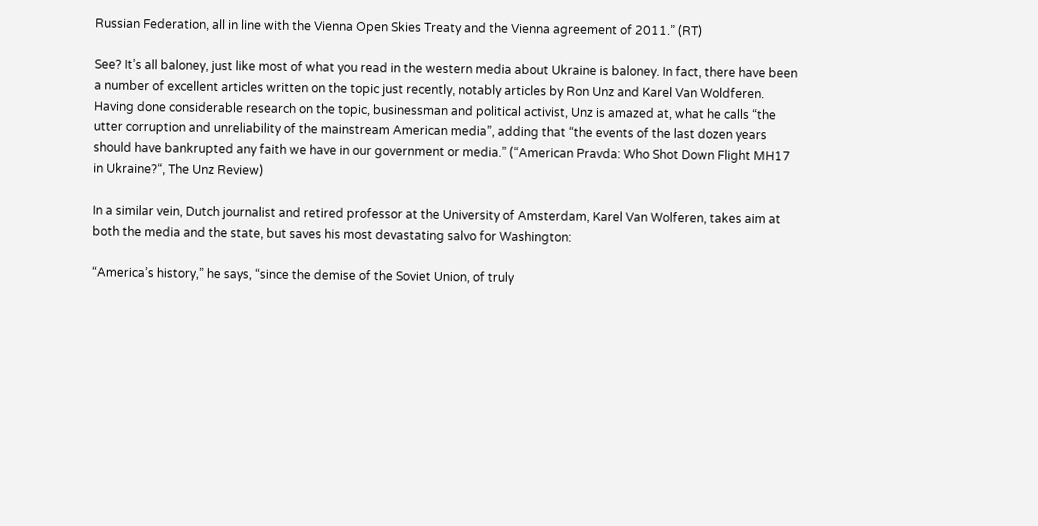Russian Federation, all in line with the Vienna Open Skies Treaty and the Vienna agreement of 2011.” (RT)

See? It’s all baloney, just like most of what you read in the western media about Ukraine is baloney. In fact, there have been a number of excellent articles written on the topic just recently, notably articles by Ron Unz and Karel Van Woldferen. Having done considerable research on the topic, businessman and political activist, Unz is amazed at, what he calls “the utter corruption and unreliability of the mainstream American media”, adding that “the events of the last dozen years should have bankrupted any faith we have in our government or media.” (“American Pravda: Who Shot Down Flight MH17 in Ukraine?“, The Unz Review)

In a similar vein, Dutch journalist and retired professor at the University of Amsterdam, Karel Van Wolferen, takes aim at both the media and the state, but saves his most devastating salvo for Washington:

“America’s history,” he says, “since the demise of the Soviet Union, of truly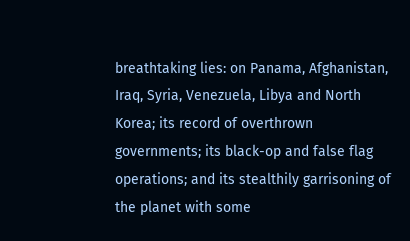breathtaking lies: on Panama, Afghanistan, Iraq, Syria, Venezuela, Libya and North Korea; its record of overthrown governments; its black-op and false flag operations; and its stealthily garrisoning of the planet with some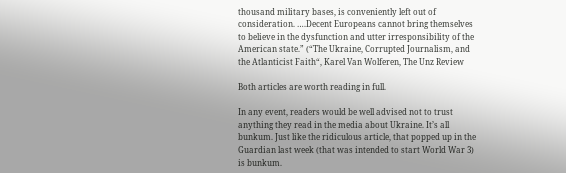thousand military bases, is conveniently left out of consideration. ….Decent Europeans cannot bring themselves to believe in the dysfunction and utter irresponsibility of the American state.” (“The Ukraine, Corrupted Journalism, and the Atlanticist Faith“, Karel Van Wolferen, The Unz Review

Both articles are worth reading in full.

In any event, readers would be well advised not to trust anything they read in the media about Ukraine. It’s all bunkum. Just like the ridiculous article, that popped up in the Guardian last week (that was intended to start World War 3) is bunkum.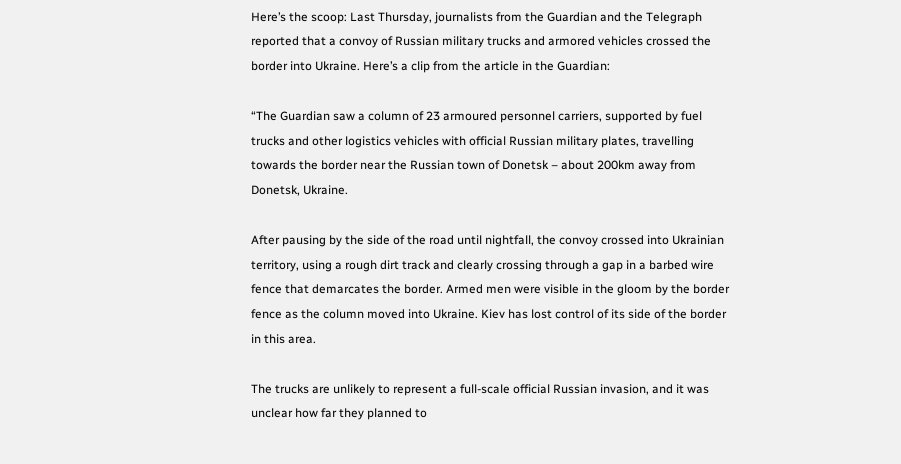Here’s the scoop: Last Thursday, journalists from the Guardian and the Telegraph reported that a convoy of Russian military trucks and armored vehicles crossed the border into Ukraine. Here’s a clip from the article in the Guardian:

“The Guardian saw a column of 23 armoured personnel carriers, supported by fuel trucks and other logistics vehicles with official Russian military plates, travelling towards the border near the Russian town of Donetsk – about 200km away from Donetsk, Ukraine.

After pausing by the side of the road until nightfall, the convoy crossed into Ukrainian territory, using a rough dirt track and clearly crossing through a gap in a barbed wire fence that demarcates the border. Armed men were visible in the gloom by the border fence as the column moved into Ukraine. Kiev has lost control of its side of the border in this area.

The trucks are unlikely to represent a full-scale official Russian invasion, and it was unclear how far they planned to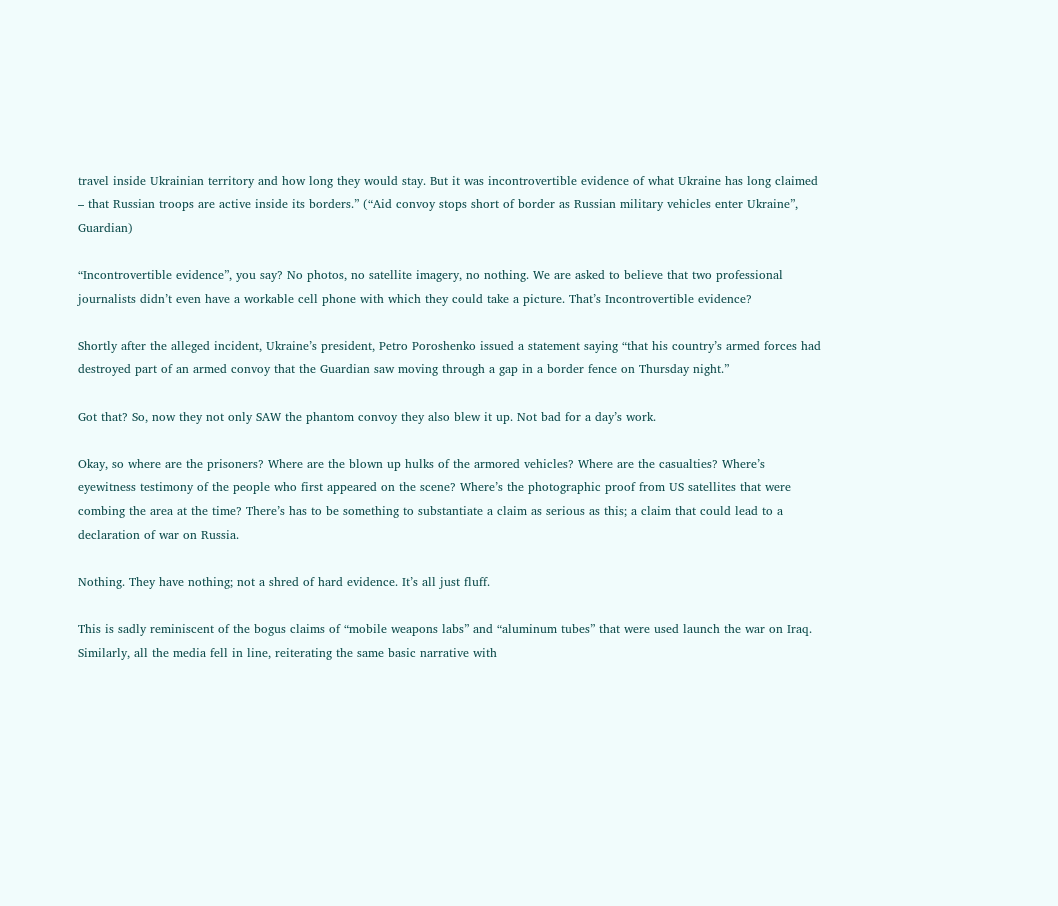travel inside Ukrainian territory and how long they would stay. But it was incontrovertible evidence of what Ukraine has long claimed – that Russian troops are active inside its borders.” (“Aid convoy stops short of border as Russian military vehicles enter Ukraine”, Guardian)

“Incontrovertible evidence”, you say? No photos, no satellite imagery, no nothing. We are asked to believe that two professional journalists didn’t even have a workable cell phone with which they could take a picture. That’s Incontrovertible evidence?

Shortly after the alleged incident, Ukraine’s president, Petro Poroshenko issued a statement saying “that his country’s armed forces had destroyed part of an armed convoy that the Guardian saw moving through a gap in a border fence on Thursday night.”

Got that? So, now they not only SAW the phantom convoy they also blew it up. Not bad for a day’s work.

Okay, so where are the prisoners? Where are the blown up hulks of the armored vehicles? Where are the casualties? Where’s eyewitness testimony of the people who first appeared on the scene? Where’s the photographic proof from US satellites that were combing the area at the time? There’s has to be something to substantiate a claim as serious as this; a claim that could lead to a declaration of war on Russia.

Nothing. They have nothing; not a shred of hard evidence. It’s all just fluff.

This is sadly reminiscent of the bogus claims of “mobile weapons labs” and “aluminum tubes” that were used launch the war on Iraq. Similarly, all the media fell in line, reiterating the same basic narrative with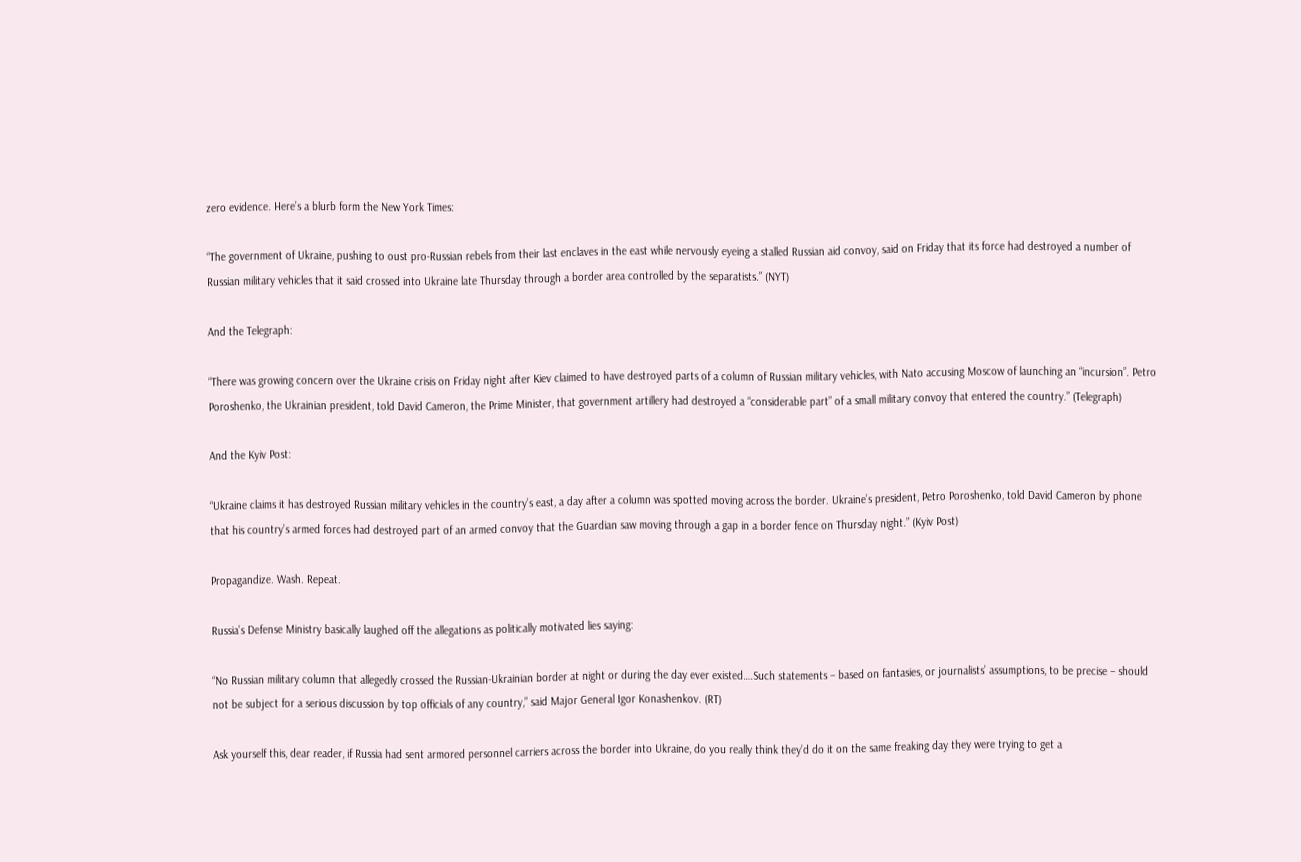zero evidence. Here’s a blurb form the New York Times:

“The government of Ukraine, pushing to oust pro-Russian rebels from their last enclaves in the east while nervously eyeing a stalled Russian aid convoy, said on Friday that its force had destroyed a number of Russian military vehicles that it said crossed into Ukraine late Thursday through a border area controlled by the separatists.” (NYT)

And the Telegraph:

“There was growing concern over the Ukraine crisis on Friday night after Kiev claimed to have destroyed parts of a column of Russian military vehicles, with Nato accusing Moscow of launching an “incursion”. Petro Poroshenko, the Ukrainian president, told David Cameron, the Prime Minister, that government artillery had destroyed a “considerable part” of a small military convoy that entered the country.” (Telegraph)

And the Kyiv Post:

“Ukraine claims it has destroyed Russian military vehicles in the country’s east, a day after a column was spotted moving across the border. Ukraine’s president, Petro Poroshenko, told David Cameron by phone that his country’s armed forces had destroyed part of an armed convoy that the Guardian saw moving through a gap in a border fence on Thursday night.” (Kyiv Post)

Propagandize. Wash. Repeat.

Russia’s Defense Ministry basically laughed off the allegations as politically motivated lies saying:

“No Russian military column that allegedly crossed the Russian-Ukrainian border at night or during the day ever existed….Such statements – based on fantasies, or journalists’ assumptions, to be precise – should not be subject for a serious discussion by top officials of any country,” said Major General Igor Konashenkov. (RT)

Ask yourself this, dear reader, if Russia had sent armored personnel carriers across the border into Ukraine, do you really think they’d do it on the same freaking day they were trying to get a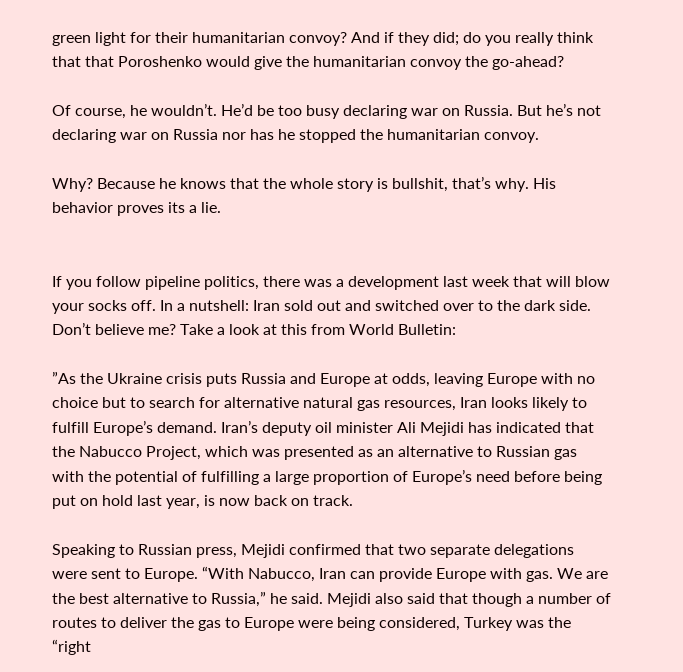green light for their humanitarian convoy? And if they did; do you really think that that Poroshenko would give the humanitarian convoy the go-ahead?

Of course, he wouldn’t. He’d be too busy declaring war on Russia. But he’s not declaring war on Russia nor has he stopped the humanitarian convoy.

Why? Because he knows that the whole story is bullshit, that’s why. His behavior proves its a lie.


If you follow pipeline politics, there was a development last week that will blow your socks off. In a nutshell: Iran sold out and switched over to the dark side. Don’t believe me? Take a look at this from World Bulletin:

”As the Ukraine crisis puts Russia and Europe at odds, leaving Europe with no choice but to search for alternative natural gas resources, Iran looks likely to fulfill Europe’s demand. Iran’s deputy oil minister Ali Mejidi has indicated that the Nabucco Project, which was presented as an alternative to Russian gas with the potential of fulfilling a large proportion of Europe’s need before being put on hold last year, is now back on track.

Speaking to Russian press, Mejidi confirmed that two separate delegations were sent to Europe. “With Nabucco, Iran can provide Europe with gas. We are the best alternative to Russia,” he said. Mejidi also said that though a number of routes to deliver the gas to Europe were being considered, Turkey was the “right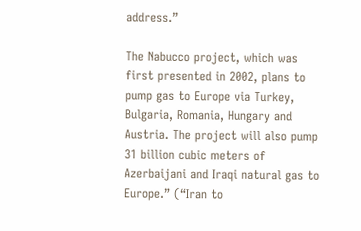address.”

The Nabucco project, which was first presented in 2002, plans to pump gas to Europe via Turkey, Bulgaria, Romania, Hungary and Austria. The project will also pump 31 billion cubic meters of Azerbaijani and Iraqi natural gas to Europe.” (“Iran to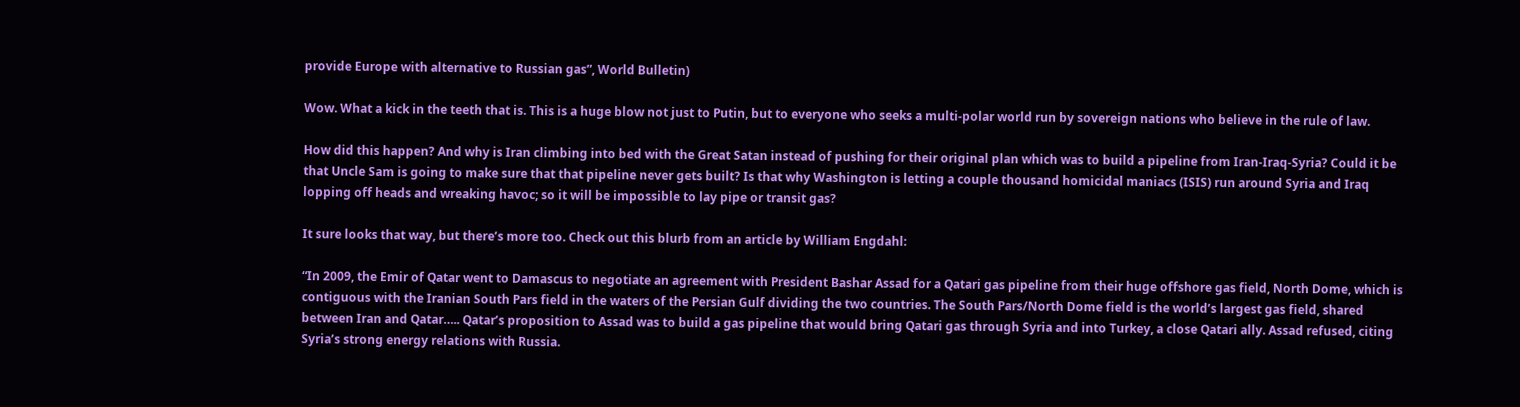provide Europe with alternative to Russian gas”, World Bulletin)

Wow. What a kick in the teeth that is. This is a huge blow not just to Putin, but to everyone who seeks a multi-polar world run by sovereign nations who believe in the rule of law.

How did this happen? And why is Iran climbing into bed with the Great Satan instead of pushing for their original plan which was to build a pipeline from Iran-Iraq-Syria? Could it be that Uncle Sam is going to make sure that that pipeline never gets built? Is that why Washington is letting a couple thousand homicidal maniacs (ISIS) run around Syria and Iraq lopping off heads and wreaking havoc; so it will be impossible to lay pipe or transit gas?

It sure looks that way, but there’s more too. Check out this blurb from an article by William Engdahl:

“In 2009, the Emir of Qatar went to Damascus to negotiate an agreement with President Bashar Assad for a Qatari gas pipeline from their huge offshore gas field, North Dome, which is contiguous with the Iranian South Pars field in the waters of the Persian Gulf dividing the two countries. The South Pars/North Dome field is the world’s largest gas field, shared between Iran and Qatar….. Qatar’s proposition to Assad was to build a gas pipeline that would bring Qatari gas through Syria and into Turkey, a close Qatari ally. Assad refused, citing Syria’s strong energy relations with Russia.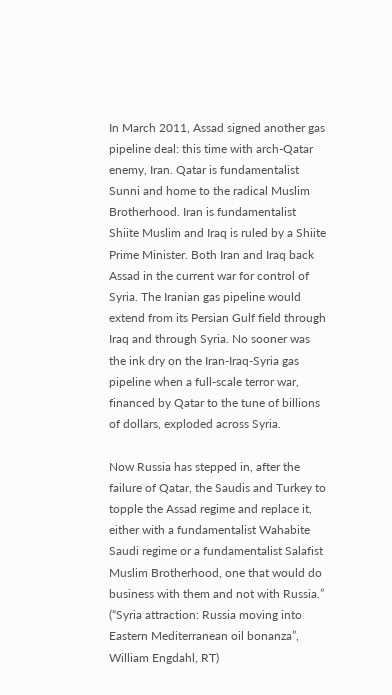In March 2011, Assad signed another gas pipeline deal: this time with arch-Qatar enemy, Iran. Qatar is fundamentalist Sunni and home to the radical Muslim Brotherhood. Iran is fundamentalist Shiite Muslim and Iraq is ruled by a Shiite Prime Minister. Both Iran and Iraq back Assad in the current war for control of Syria. The Iranian gas pipeline would extend from its Persian Gulf field through Iraq and through Syria. No sooner was the ink dry on the Iran-Iraq-Syria gas pipeline when a full-scale terror war, financed by Qatar to the tune of billions of dollars, exploded across Syria.

Now Russia has stepped in, after the failure of Qatar, the Saudis and Turkey to topple the Assad regime and replace it, either with a fundamentalist Wahabite Saudi regime or a fundamentalist Salafist Muslim Brotherhood, one that would do business with them and not with Russia.” (“Syria attraction: Russia moving into Eastern Mediterranean oil bonanza”, William Engdahl, RT)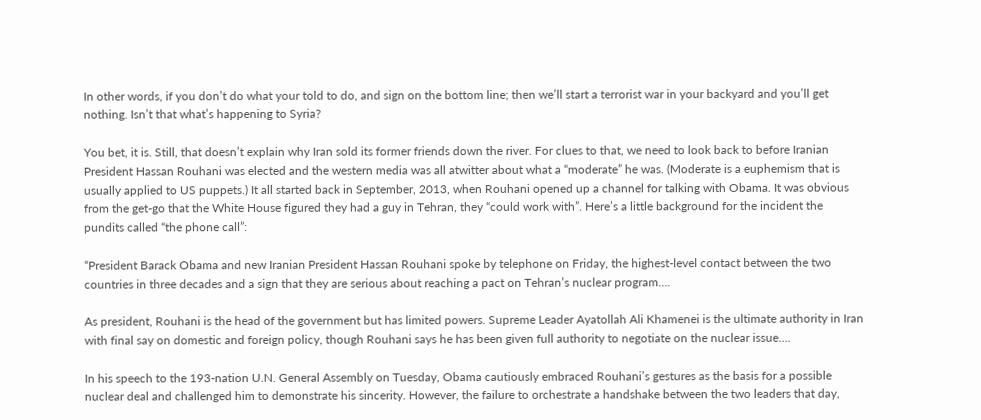In other words, if you don’t do what your told to do, and sign on the bottom line; then we’ll start a terrorist war in your backyard and you’ll get nothing. Isn’t that what’s happening to Syria?

You bet, it is. Still, that doesn’t explain why Iran sold its former friends down the river. For clues to that, we need to look back to before Iranian President Hassan Rouhani was elected and the western media was all atwitter about what a “moderate” he was. (Moderate is a euphemism that is usually applied to US puppets.) It all started back in September, 2013, when Rouhani opened up a channel for talking with Obama. It was obvious from the get-go that the White House figured they had a guy in Tehran, they “could work with”. Here’s a little background for the incident the pundits called “the phone call”:

“President Barack Obama and new Iranian President Hassan Rouhani spoke by telephone on Friday, the highest-level contact between the two countries in three decades and a sign that they are serious about reaching a pact on Tehran’s nuclear program….

As president, Rouhani is the head of the government but has limited powers. Supreme Leader Ayatollah Ali Khamenei is the ultimate authority in Iran with final say on domestic and foreign policy, though Rouhani says he has been given full authority to negotiate on the nuclear issue….

In his speech to the 193-nation U.N. General Assembly on Tuesday, Obama cautiously embraced Rouhani’s gestures as the basis for a possible nuclear deal and challenged him to demonstrate his sincerity. However, the failure to orchestrate a handshake between the two leaders that day,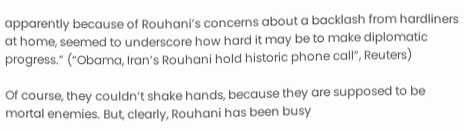apparently because of Rouhani’s concerns about a backlash from hardliners at home, seemed to underscore how hard it may be to make diplomatic progress.” (“Obama, Iran’s Rouhani hold historic phone call”, Reuters)

Of course, they couldn’t shake hands, because they are supposed to be mortal enemies. But, clearly, Rouhani has been busy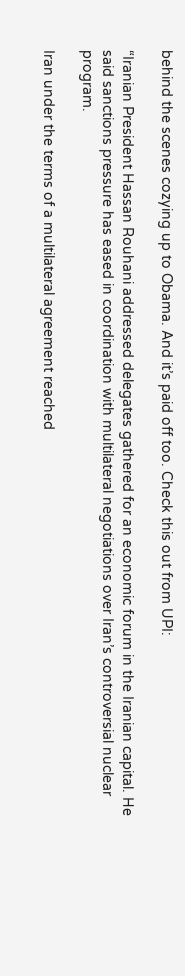behind the scenes cozying up to Obama. And it’s paid off too. Check this out from UPI:

“Iranian President Hassan Rouhani addressed delegates gathered for an economic forum in the Iranian capital. He said sanctions pressure has eased in coordination with multilateral negotiations over Iran’s controversial nuclear program.

Iran under the terms of a multilateral agreement reached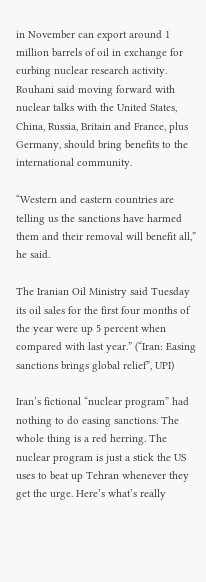in November can export around 1 million barrels of oil in exchange for curbing nuclear research activity. Rouhani said moving forward with nuclear talks with the United States, China, Russia, Britain and France, plus Germany, should bring benefits to the international community.

“Western and eastern countries are telling us the sanctions have harmed them and their removal will benefit all,” he said.

The Iranian Oil Ministry said Tuesday its oil sales for the first four months of the year were up 5 percent when compared with last year.” (“Iran: Easing sanctions brings global relief”, UPI)

Iran’s fictional “nuclear program” had nothing to do easing sanctions. The whole thing is a red herring. The nuclear program is just a stick the US uses to beat up Tehran whenever they get the urge. Here’s what’s really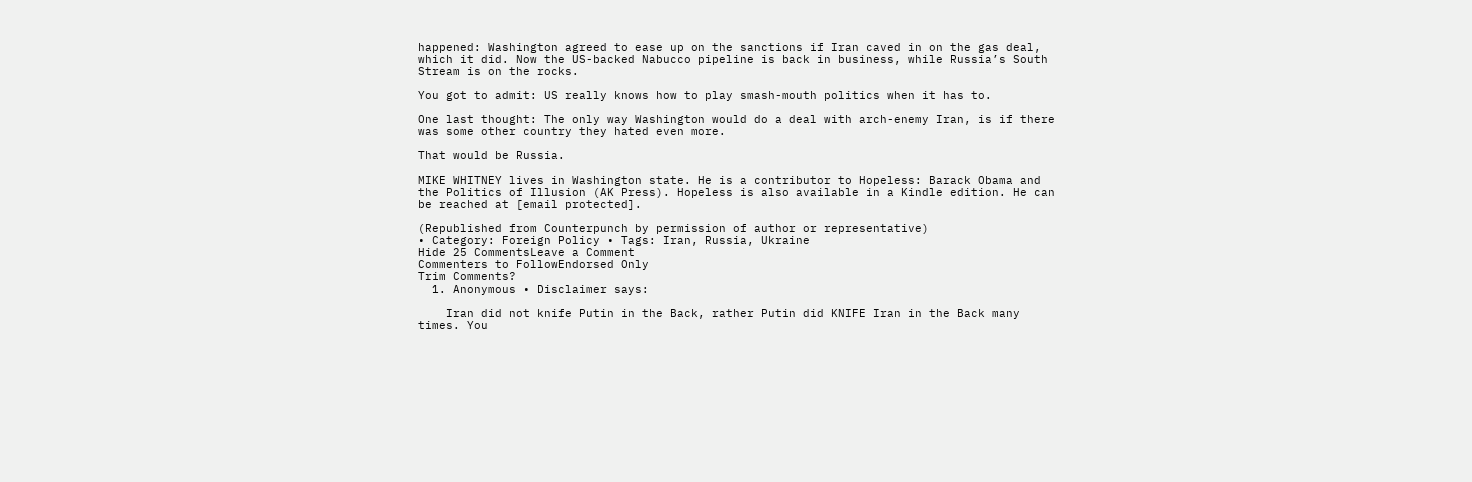happened: Washington agreed to ease up on the sanctions if Iran caved in on the gas deal, which it did. Now the US-backed Nabucco pipeline is back in business, while Russia’s South Stream is on the rocks.

You got to admit: US really knows how to play smash-mouth politics when it has to.

One last thought: The only way Washington would do a deal with arch-enemy Iran, is if there was some other country they hated even more.

That would be Russia.

MIKE WHITNEY lives in Washington state. He is a contributor to Hopeless: Barack Obama and the Politics of Illusion (AK Press). Hopeless is also available in a Kindle edition. He can be reached at [email protected].

(Republished from Counterpunch by permission of author or representative)
• Category: Foreign Policy • Tags: Iran, Russia, Ukraine
Hide 25 CommentsLeave a Comment
Commenters to FollowEndorsed Only
Trim Comments?
  1. Anonymous • Disclaimer says:

    Iran did not knife Putin in the Back, rather Putin did KNIFE Iran in the Back many times. You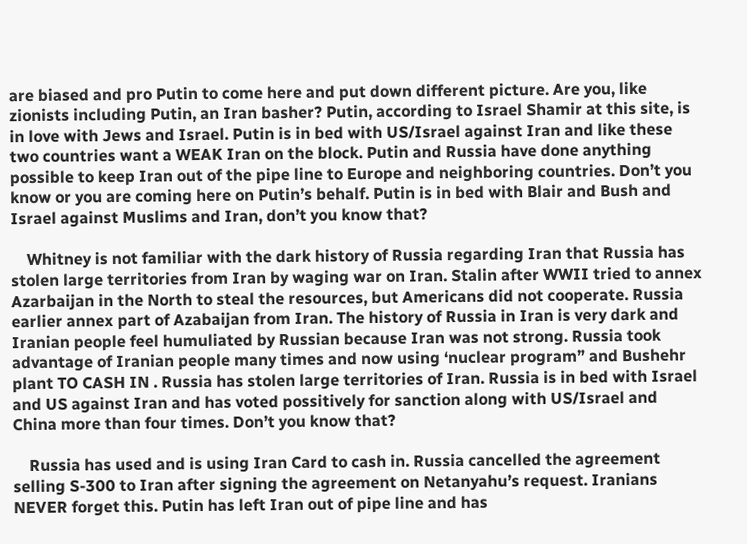are biased and pro Putin to come here and put down different picture. Are you, like zionists including Putin, an Iran basher? Putin, according to Israel Shamir at this site, is in love with Jews and Israel. Putin is in bed with US/Israel against Iran and like these two countries want a WEAK Iran on the block. Putin and Russia have done anything possible to keep Iran out of the pipe line to Europe and neighboring countries. Don’t you know or you are coming here on Putin’s behalf. Putin is in bed with Blair and Bush and Israel against Muslims and Iran, don’t you know that?

    Whitney is not familiar with the dark history of Russia regarding Iran that Russia has stolen large territories from Iran by waging war on Iran. Stalin after WWII tried to annex Azarbaijan in the North to steal the resources, but Americans did not cooperate. Russia earlier annex part of Azabaijan from Iran. The history of Russia in Iran is very dark and Iranian people feel humuliated by Russian because Iran was not strong. Russia took advantage of Iranian people many times and now using ‘nuclear program” and Bushehr plant TO CASH IN . Russia has stolen large territories of Iran. Russia is in bed with Israel and US against Iran and has voted possitively for sanction along with US/Israel and China more than four times. Don’t you know that?

    Russia has used and is using Iran Card to cash in. Russia cancelled the agreement selling S-300 to Iran after signing the agreement on Netanyahu’s request. Iranians NEVER forget this. Putin has left Iran out of pipe line and has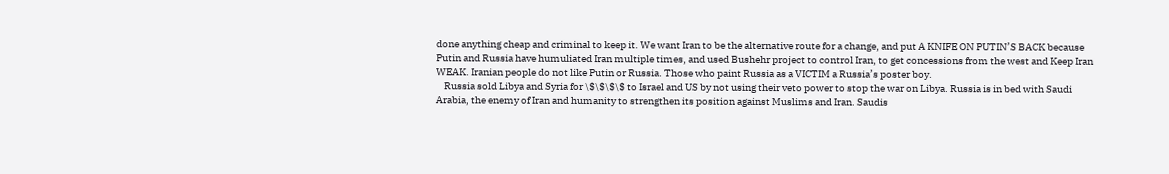done anything cheap and criminal to keep it. We want Iran to be the alternative route for a change, and put A KNIFE ON PUTIN’S BACK because Putin and Russia have humuliated Iran multiple times, and used Bushehr project to control Iran, to get concessions from the west and Keep Iran WEAK. Iranian people do not like Putin or Russia. Those who paint Russia as a VICTIM a Russia’s poster boy.
    Russia sold Libya and Syria for \$\$\$\$ to Israel and US by not using their veto power to stop the war on Libya. Russia is in bed with Saudi Arabia, the enemy of Iran and humanity to strengthen its position against Muslims and Iran. Saudis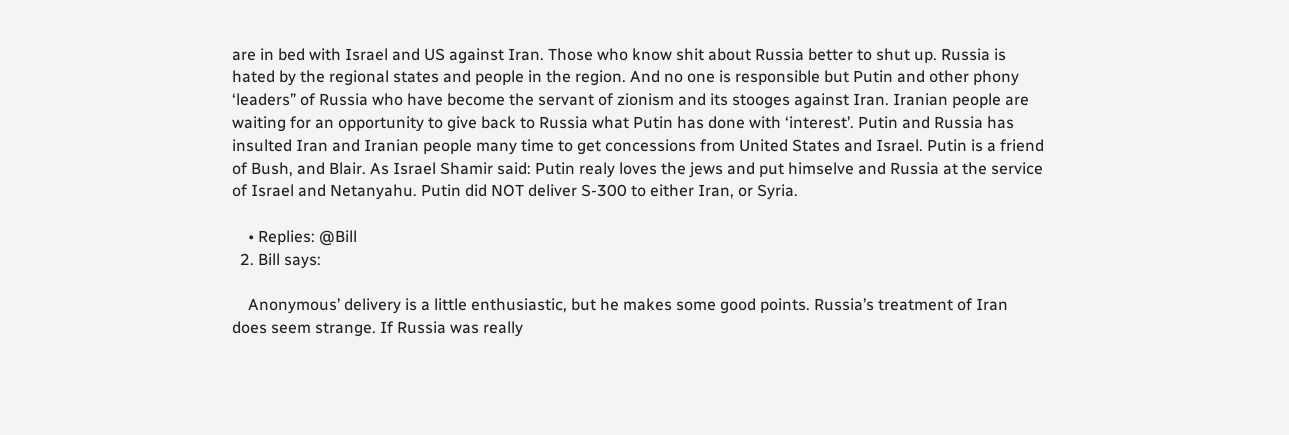are in bed with Israel and US against Iran. Those who know shit about Russia better to shut up. Russia is hated by the regional states and people in the region. And no one is responsible but Putin and other phony ‘leaders” of Russia who have become the servant of zionism and its stooges against Iran. Iranian people are waiting for an opportunity to give back to Russia what Putin has done with ‘interest’. Putin and Russia has insulted Iran and Iranian people many time to get concessions from United States and Israel. Putin is a friend of Bush, and Blair. As Israel Shamir said: Putin realy loves the jews and put himselve and Russia at the service of Israel and Netanyahu. Putin did NOT deliver S-300 to either Iran, or Syria.

    • Replies: @Bill
  2. Bill says:

    Anonymous’ delivery is a little enthusiastic, but he makes some good points. Russia’s treatment of Iran does seem strange. If Russia was really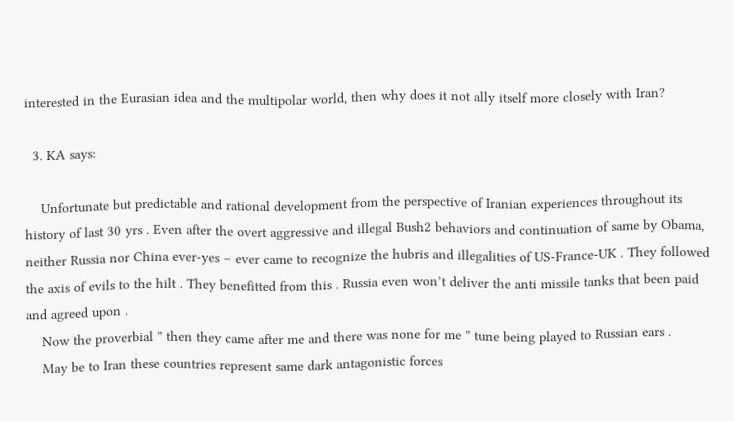interested in the Eurasian idea and the multipolar world, then why does it not ally itself more closely with Iran?

  3. KA says:

    Unfortunate but predictable and rational development from the perspective of Iranian experiences throughout its history of last 30 yrs . Even after the overt aggressive and illegal Bush2 behaviors and continuation of same by Obama, neither Russia nor China ever-yes – ever came to recognize the hubris and illegalities of US-France-UK . They followed the axis of evils to the hilt . They benefitted from this . Russia even won’t deliver the anti missile tanks that been paid and agreed upon .
    Now the proverbial ” then they came after me and there was none for me ” tune being played to Russian ears .
    May be to Iran these countries represent same dark antagonistic forces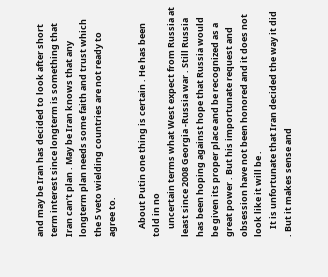and may be Iran has decided to look after short term interest since longterm is something that Iran can’t plan . May be Iran knows that any longterm plan needs some faith and trust which the 5 veto wielding countries are not ready to agree to.

    About Putin one thing is certain . He has been told in no
    uncertain terms what West expect from Russia at least since 2008 Georgia -Russia war . Still Russia has been hoping against hope that Russia would be given its proper place and be recognized as a great power . But his importunate request and obsession have not been honored and it does not look like it will be .
    It is unfortunate that Iran decided the way it did . But it makes sense and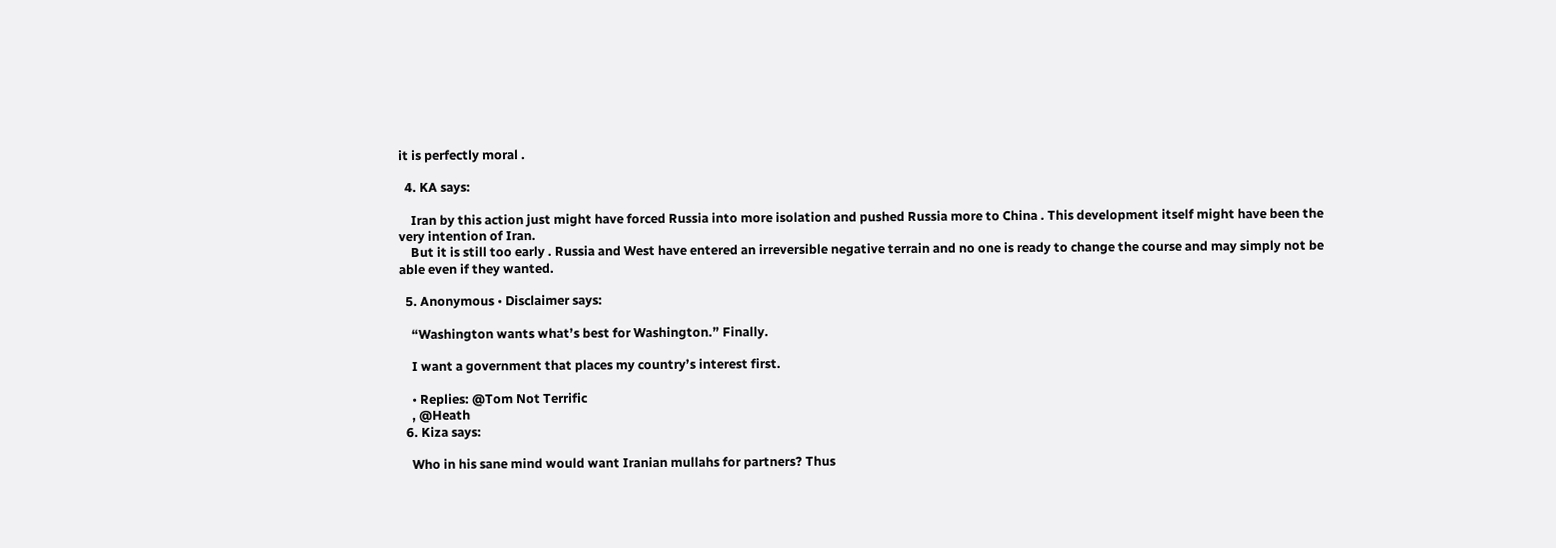it is perfectly moral .

  4. KA says:

    Iran by this action just might have forced Russia into more isolation and pushed Russia more to China . This development itself might have been the very intention of Iran.
    But it is still too early . Russia and West have entered an irreversible negative terrain and no one is ready to change the course and may simply not be able even if they wanted.

  5. Anonymous • Disclaimer says:

    “Washington wants what’s best for Washington.” Finally.

    I want a government that places my country’s interest first.

    • Replies: @Tom Not Terrific
    , @Heath
  6. Kiza says:

    Who in his sane mind would want Iranian mullahs for partners? Thus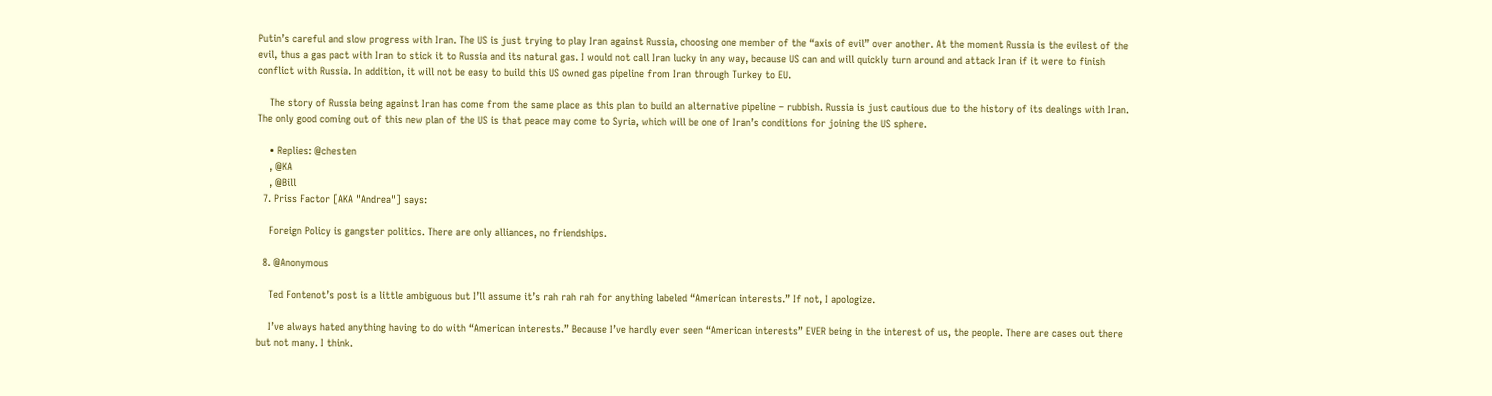Putin’s careful and slow progress with Iran. The US is just trying to play Iran against Russia, choosing one member of the “axis of evil” over another. At the moment Russia is the evilest of the evil, thus a gas pact with Iran to stick it to Russia and its natural gas. I would not call Iran lucky in any way, because US can and will quickly turn around and attack Iran if it were to finish conflict with Russia. In addition, it will not be easy to build this US owned gas pipeline from Iran through Turkey to EU.

    The story of Russia being against Iran has come from the same place as this plan to build an alternative pipeline – rubbish. Russia is just cautious due to the history of its dealings with Iran. The only good coming out of this new plan of the US is that peace may come to Syria, which will be one of Iran’s conditions for joining the US sphere.

    • Replies: @chesten
    , @KA
    , @Bill
  7. Priss Factor [AKA "Andrea"] says:

    Foreign Policy is gangster politics. There are only alliances, no friendships.

  8. @Anonymous

    Ted Fontenot’s post is a little ambiguous but I’ll assume it’s rah rah rah for anything labeled “American interests.” If not, I apologize.

    I’ve always hated anything having to do with “American interests.” Because I’ve hardly ever seen “American interests” EVER being in the interest of us, the people. There are cases out there but not many. I think.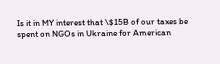Is it in MY interest that \$15B of our taxes be spent on NGOs in Ukraine for American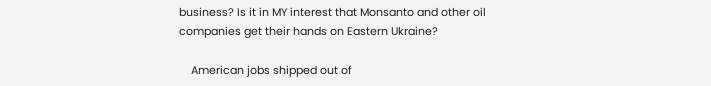business? Is it in MY interest that Monsanto and other oil companies get their hands on Eastern Ukraine?

    American jobs shipped out of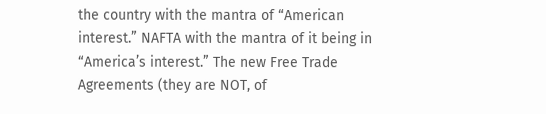the country with the mantra of “American interest.” NAFTA with the mantra of it being in “America’s interest.” The new Free Trade Agreements (they are NOT, of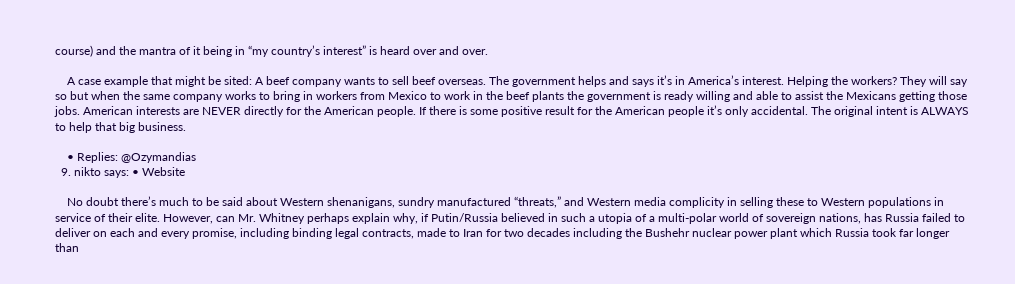course) and the mantra of it being in “my country’s interest” is heard over and over.

    A case example that might be sited: A beef company wants to sell beef overseas. The government helps and says it’s in America’s interest. Helping the workers? They will say so but when the same company works to bring in workers from Mexico to work in the beef plants the government is ready willing and able to assist the Mexicans getting those jobs. American interests are NEVER directly for the American people. If there is some positive result for the American people it’s only accidental. The original intent is ALWAYS to help that big business.

    • Replies: @Ozymandias
  9. nikto says: • Website

    No doubt there’s much to be said about Western shenanigans, sundry manufactured “threats,” and Western media complicity in selling these to Western populations in service of their elite. However, can Mr. Whitney perhaps explain why, if Putin/Russia believed in such a utopia of a multi-polar world of sovereign nations, has Russia failed to deliver on each and every promise, including binding legal contracts, made to Iran for two decades including the Bushehr nuclear power plant which Russia took far longer than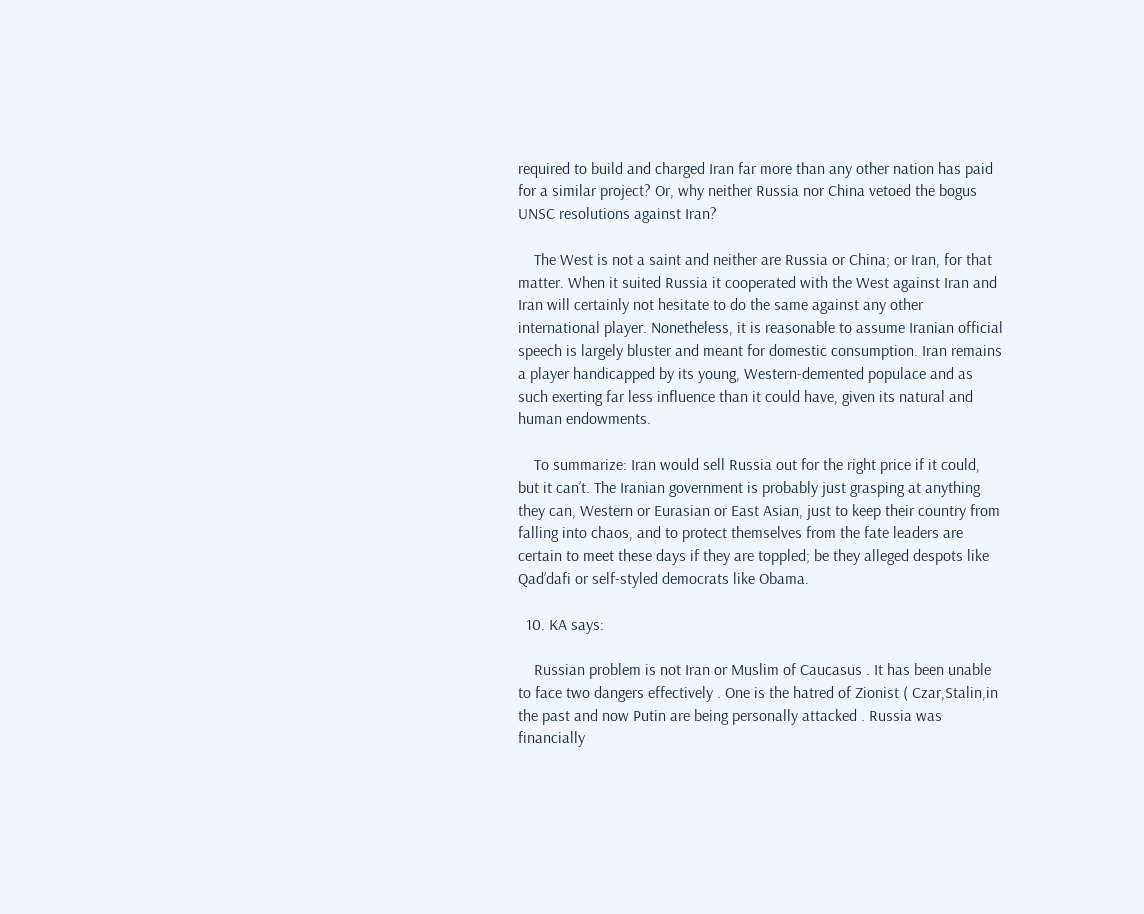required to build and charged Iran far more than any other nation has paid for a similar project? Or, why neither Russia nor China vetoed the bogus UNSC resolutions against Iran?

    The West is not a saint and neither are Russia or China; or Iran, for that matter. When it suited Russia it cooperated with the West against Iran and Iran will certainly not hesitate to do the same against any other international player. Nonetheless, it is reasonable to assume Iranian official speech is largely bluster and meant for domestic consumption. Iran remains a player handicapped by its young, Western-demented populace and as such exerting far less influence than it could have, given its natural and human endowments.

    To summarize: Iran would sell Russia out for the right price if it could, but it can’t. The Iranian government is probably just grasping at anything they can, Western or Eurasian or East Asian, just to keep their country from falling into chaos, and to protect themselves from the fate leaders are certain to meet these days if they are toppled; be they alleged despots like Qad’dafi or self-styled democrats like Obama.

  10. KA says:

    Russian problem is not Iran or Muslim of Caucasus . It has been unable to face two dangers effectively . One is the hatred of Zionist ( Czar,Stalin,in the past and now Putin are being personally attacked . Russia was financially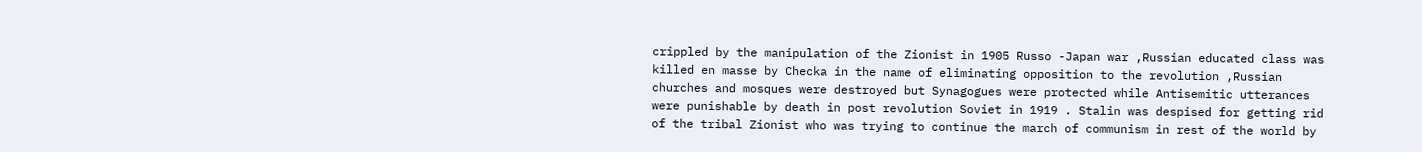crippled by the manipulation of the Zionist in 1905 Russo -Japan war ,Russian educated class was killed en masse by Checka in the name of eliminating opposition to the revolution ,Russian churches and mosques were destroyed but Synagogues were protected while Antisemitic utterances were punishable by death in post revolution Soviet in 1919 . Stalin was despised for getting rid of the tribal Zionist who was trying to continue the march of communism in rest of the world by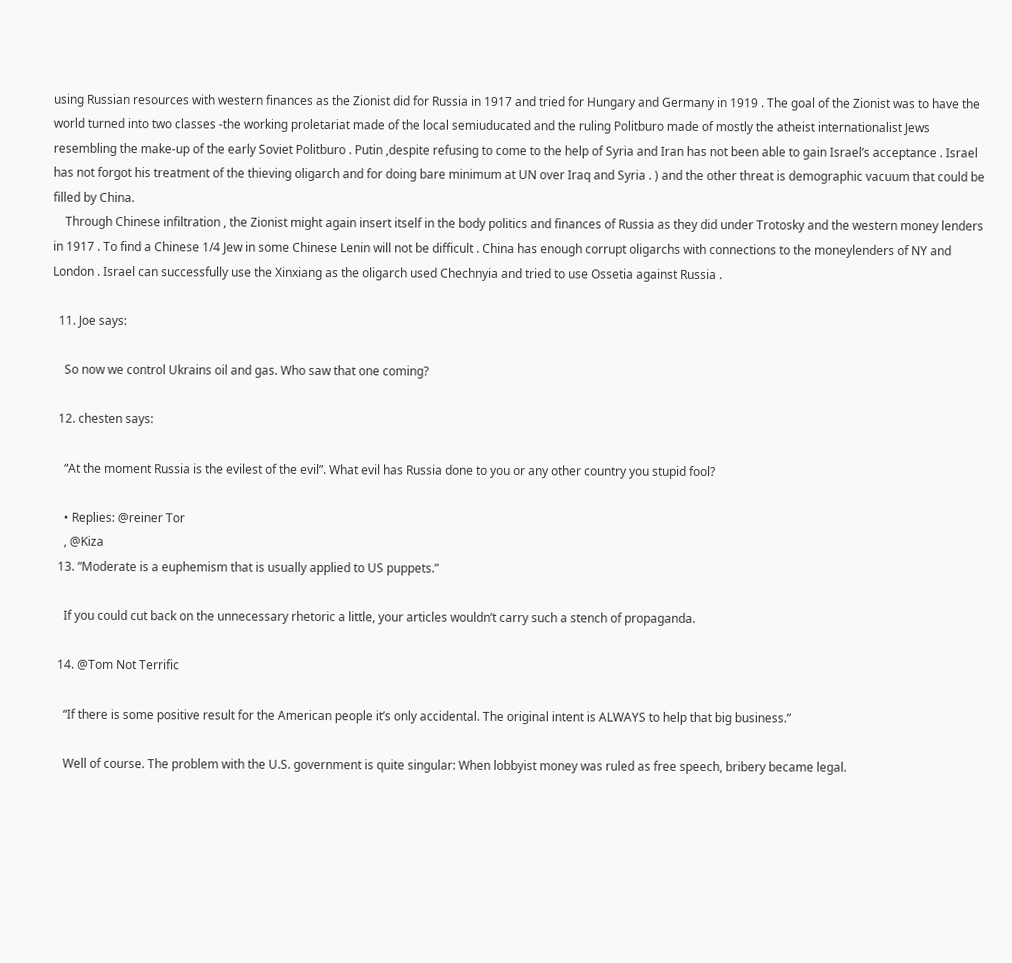using Russian resources with western finances as the Zionist did for Russia in 1917 and tried for Hungary and Germany in 1919 . The goal of the Zionist was to have the world turned into two classes -the working proletariat made of the local semiuducated and the ruling Politburo made of mostly the atheist internationalist Jews resembling the make-up of the early Soviet Politburo . Putin ,despite refusing to come to the help of Syria and Iran has not been able to gain Israel’s acceptance . Israel has not forgot his treatment of the thieving oligarch and for doing bare minimum at UN over Iraq and Syria . ) and the other threat is demographic vacuum that could be filled by China.
    Through Chinese infiltration , the Zionist might again insert itself in the body politics and finances of Russia as they did under Trotosky and the western money lenders in 1917 . To find a Chinese 1/4 Jew in some Chinese Lenin will not be difficult . China has enough corrupt oligarchs with connections to the moneylenders of NY and London . Israel can successfully use the Xinxiang as the oligarch used Chechnyia and tried to use Ossetia against Russia .

  11. Joe says:

    So now we control Ukrains oil and gas. Who saw that one coming?

  12. chesten says:

    “At the moment Russia is the evilest of the evil”. What evil has Russia done to you or any other country you stupid fool?

    • Replies: @reiner Tor
    , @Kiza
  13. “Moderate is a euphemism that is usually applied to US puppets.”

    If you could cut back on the unnecessary rhetoric a little, your articles wouldn’t carry such a stench of propaganda.

  14. @Tom Not Terrific

    “If there is some positive result for the American people it’s only accidental. The original intent is ALWAYS to help that big business.”

    Well of course. The problem with the U.S. government is quite singular: When lobbyist money was ruled as free speech, bribery became legal.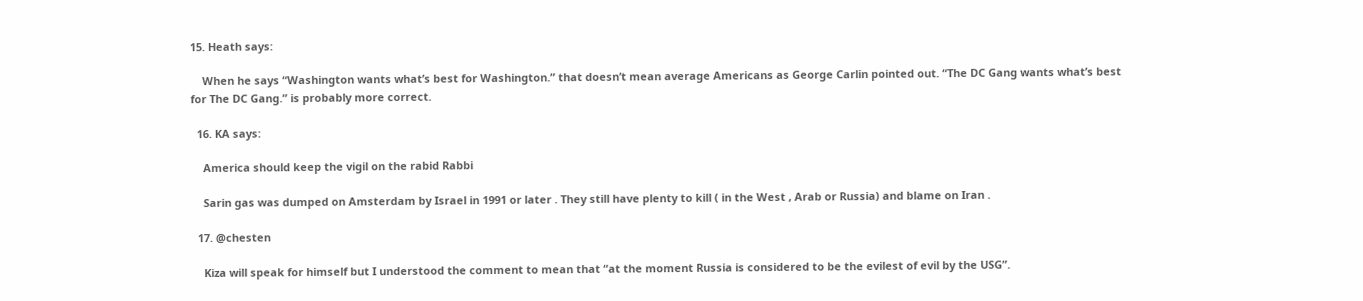15. Heath says:

    When he says “Washington wants what’s best for Washington.” that doesn’t mean average Americans as George Carlin pointed out. “The DC Gang wants what’s best for The DC Gang.” is probably more correct.

  16. KA says:

    America should keep the vigil on the rabid Rabbi

    Sarin gas was dumped on Amsterdam by Israel in 1991 or later . They still have plenty to kill ( in the West , Arab or Russia) and blame on Iran .

  17. @chesten

    Kiza will speak for himself but I understood the comment to mean that “at the moment Russia is considered to be the evilest of evil by the USG”.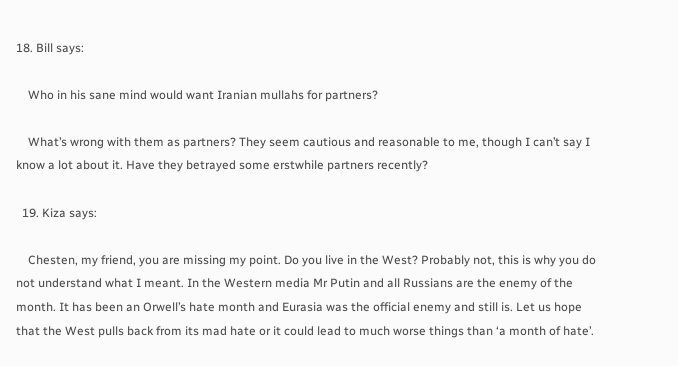18. Bill says:

    Who in his sane mind would want Iranian mullahs for partners?

    What’s wrong with them as partners? They seem cautious and reasonable to me, though I can’t say I know a lot about it. Have they betrayed some erstwhile partners recently?

  19. Kiza says:

    Chesten, my friend, you are missing my point. Do you live in the West? Probably not, this is why you do not understand what I meant. In the Western media Mr Putin and all Russians are the enemy of the month. It has been an Orwell’s hate month and Eurasia was the official enemy and still is. Let us hope that the West pulls back from its mad hate or it could lead to much worse things than ‘a month of hate’.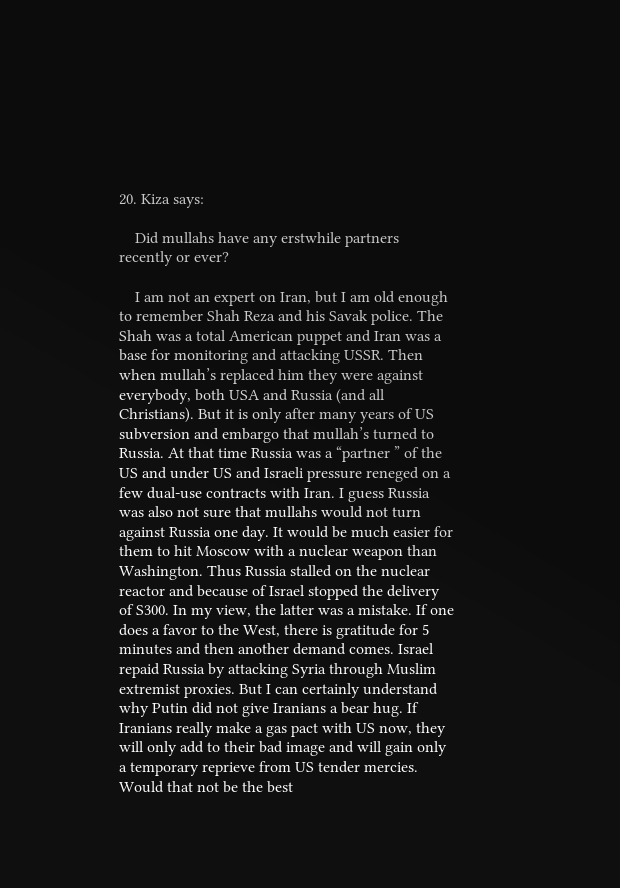20. Kiza says:

    Did mullahs have any erstwhile partners recently or ever?

    I am not an expert on Iran, but I am old enough to remember Shah Reza and his Savak police. The Shah was a total American puppet and Iran was a base for monitoring and attacking USSR. Then when mullah’s replaced him they were against everybody, both USA and Russia (and all Christians). But it is only after many years of US subversion and embargo that mullah’s turned to Russia. At that time Russia was a “partner ” of the US and under US and Israeli pressure reneged on a few dual-use contracts with Iran. I guess Russia was also not sure that mullahs would not turn against Russia one day. It would be much easier for them to hit Moscow with a nuclear weapon than Washington. Thus Russia stalled on the nuclear reactor and because of Israel stopped the delivery of S300. In my view, the latter was a mistake. If one does a favor to the West, there is gratitude for 5 minutes and then another demand comes. Israel repaid Russia by attacking Syria through Muslim extremist proxies. But I can certainly understand why Putin did not give Iranians a bear hug. If Iranians really make a gas pact with US now, they will only add to their bad image and will gain only a temporary reprieve from US tender mercies. Would that not be the best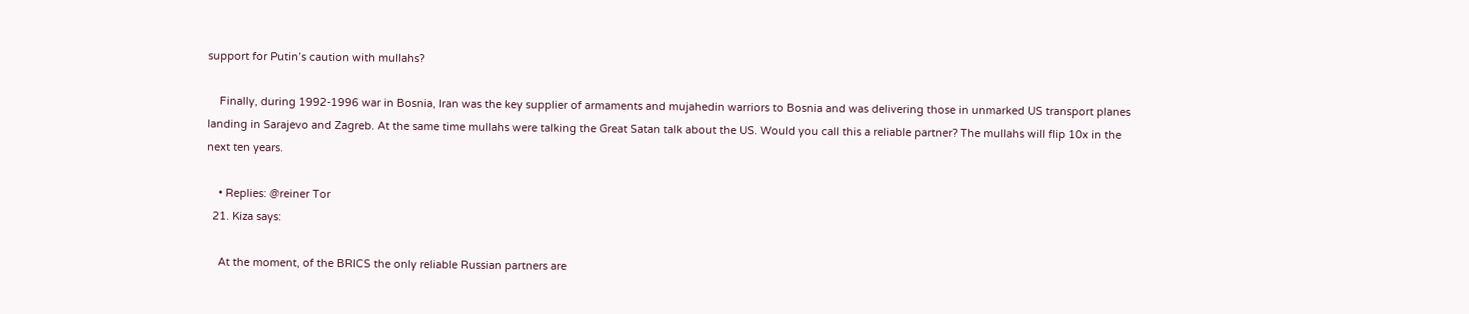support for Putin’s caution with mullahs?

    Finally, during 1992-1996 war in Bosnia, Iran was the key supplier of armaments and mujahedin warriors to Bosnia and was delivering those in unmarked US transport planes landing in Sarajevo and Zagreb. At the same time mullahs were talking the Great Satan talk about the US. Would you call this a reliable partner? The mullahs will flip 10x in the next ten years.

    • Replies: @reiner Tor
  21. Kiza says:

    At the moment, of the BRICS the only reliable Russian partners are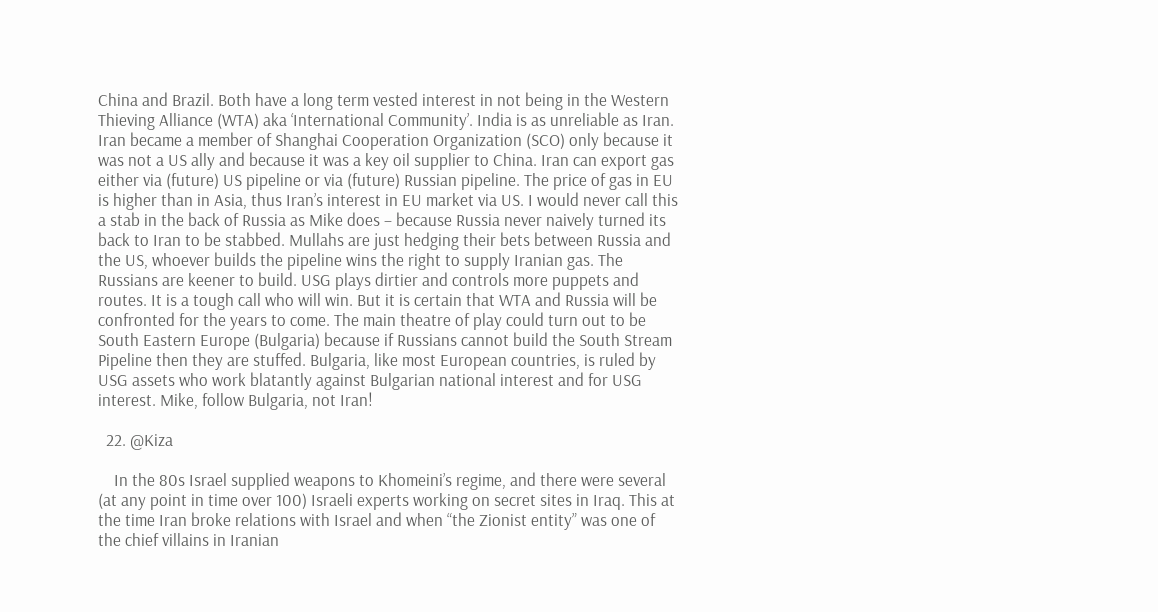China and Brazil. Both have a long term vested interest in not being in the Western Thieving Alliance (WTA) aka ‘International Community’. India is as unreliable as Iran. Iran became a member of Shanghai Cooperation Organization (SCO) only because it was not a US ally and because it was a key oil supplier to China. Iran can export gas either via (future) US pipeline or via (future) Russian pipeline. The price of gas in EU is higher than in Asia, thus Iran’s interest in EU market via US. I would never call this a stab in the back of Russia as Mike does – because Russia never naively turned its back to Iran to be stabbed. Mullahs are just hedging their bets between Russia and the US, whoever builds the pipeline wins the right to supply Iranian gas. The Russians are keener to build. USG plays dirtier and controls more puppets and routes. It is a tough call who will win. But it is certain that WTA and Russia will be confronted for the years to come. The main theatre of play could turn out to be South Eastern Europe (Bulgaria) because if Russians cannot build the South Stream Pipeline then they are stuffed. Bulgaria, like most European countries, is ruled by USG assets who work blatantly against Bulgarian national interest and for USG interest. Mike, follow Bulgaria, not Iran!

  22. @Kiza

    In the 80s Israel supplied weapons to Khomeini’s regime, and there were several (at any point in time over 100) Israeli experts working on secret sites in Iraq. This at the time Iran broke relations with Israel and when “the Zionist entity” was one of the chief villains in Iranian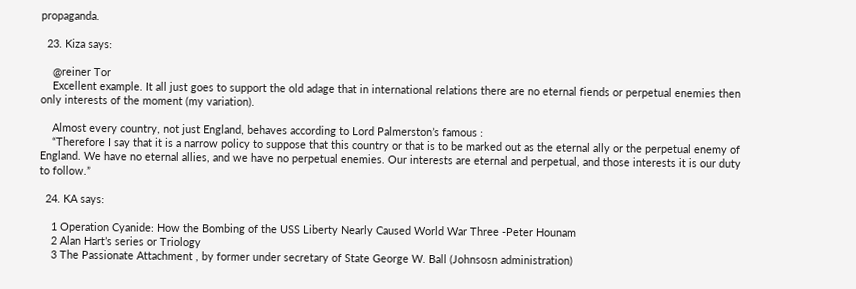propaganda.

  23. Kiza says:

    @reiner Tor
    Excellent example. It all just goes to support the old adage that in international relations there are no eternal fiends or perpetual enemies then only interests of the moment (my variation).

    Almost every country, not just England, behaves according to Lord Palmerston’s famous :
    “Therefore I say that it is a narrow policy to suppose that this country or that is to be marked out as the eternal ally or the perpetual enemy of England. We have no eternal allies, and we have no perpetual enemies. Our interests are eternal and perpetual, and those interests it is our duty to follow.”

  24. KA says:

    1 Operation Cyanide: How the Bombing of the USS Liberty Nearly Caused World War Three -Peter Hounam
    2 Alan Hart’s series or Triology
    3 The Passionate Attachment , by former under secretary of State George W. Ball (Johnsosn administration)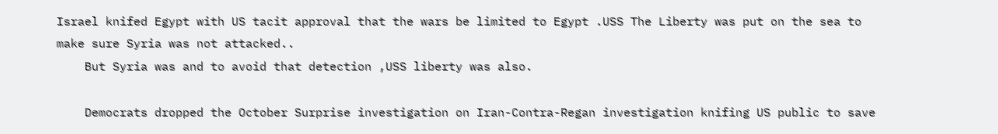Israel knifed Egypt with US tacit approval that the wars be limited to Egypt .USS The Liberty was put on the sea to make sure Syria was not attacked..
    But Syria was and to avoid that detection ,USS liberty was also.

    Democrats dropped the October Surprise investigation on Iran-Contra-Regan investigation knifing US public to save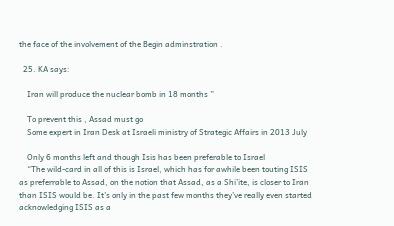the face of the involvement of the Begin adminstration .

  25. KA says:

    Iran will produce the nuclear bomb in 18 months ”

    To prevent this , Assad must go
    Some expert in Iran Desk at Israeli ministry of Strategic Affairs in 2013 July

    Only 6 months left and though Isis has been preferable to Israel
    “The wild-card in all of this is Israel, which has for awhile been touting ISIS as preferrable to Assad, on the notion that Assad, as a Shi’ite, is closer to Iran than ISIS would be. It’s only in the past few months they’ve really even started acknowledging ISIS as a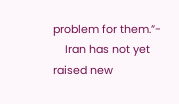problem for them.”-
    Iran has not yet raised new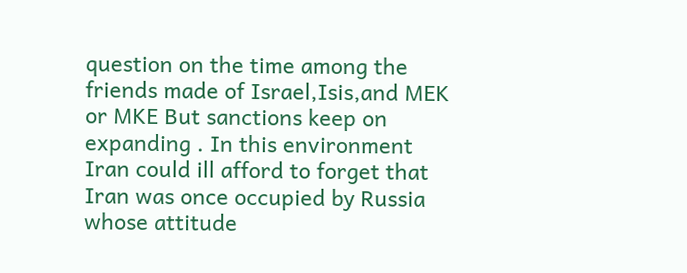question on the time among the friends made of Israel,Isis,and MEK or MKE But sanctions keep on expanding . In this environment Iran could ill afford to forget that Iran was once occupied by Russia whose attitude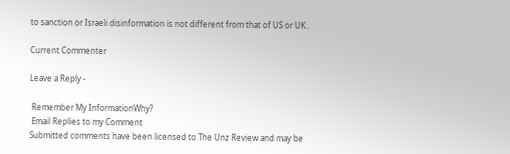to sanction or Israeli disinformation is not different from that of US or UK..

Current Commenter

Leave a Reply -

 Remember My InformationWhy?
 Email Replies to my Comment
Submitted comments have been licensed to The Unz Review and may be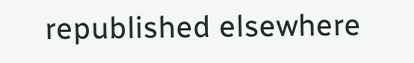republished elsewhere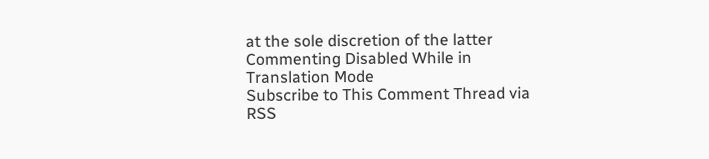at the sole discretion of the latter
Commenting Disabled While in Translation Mode
Subscribe to This Comment Thread via RSS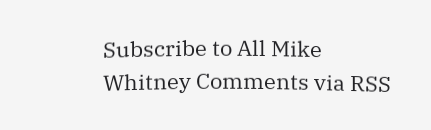Subscribe to All Mike Whitney Comments via RSS